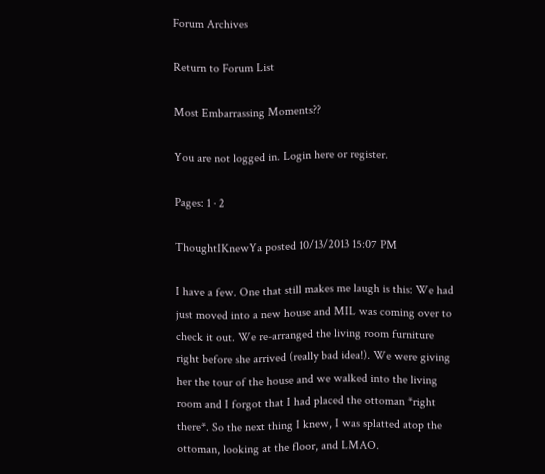Forum Archives

Return to Forum List

Most Embarrassing Moments??

You are not logged in. Login here or register.

Pages: 1 · 2

ThoughtIKnewYa posted 10/13/2013 15:07 PM

I have a few. One that still makes me laugh is this: We had just moved into a new house and MIL was coming over to check it out. We re-arranged the living room furniture right before she arrived (really bad idea!). We were giving her the tour of the house and we walked into the living room and I forgot that I had placed the ottoman *right there*. So the next thing I knew, I was splatted atop the ottoman, looking at the floor, and LMAO.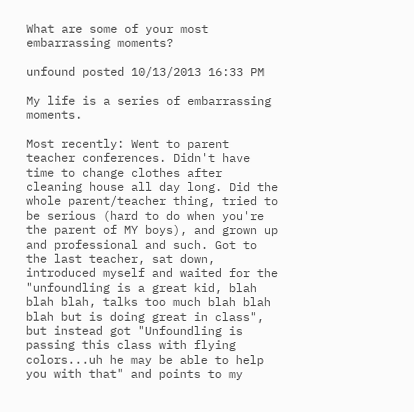What are some of your most embarrassing moments?

unfound posted 10/13/2013 16:33 PM

My life is a series of embarrassing moments.

Most recently: Went to parent teacher conferences. Didn't have time to change clothes after cleaning house all day long. Did the whole parent/teacher thing, tried to be serious (hard to do when you're the parent of MY boys), and grown up and professional and such. Got to the last teacher, sat down, introduced myself and waited for the "unfoundling is a great kid, blah blah blah, talks too much blah blah blah but is doing great in class", but instead got "Unfoundling is passing this class with flying colors...uh he may be able to help you with that" and points to my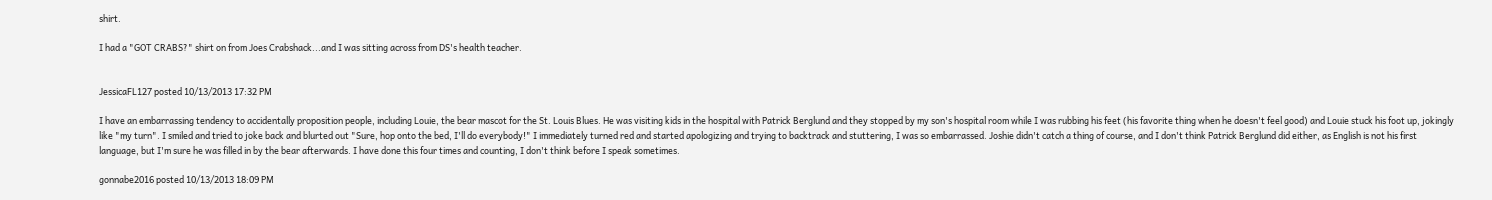shirt.

I had a "GOT CRABS?" shirt on from Joes Crabshack...and I was sitting across from DS's health teacher.


JessicaFL127 posted 10/13/2013 17:32 PM

I have an embarrassing tendency to accidentally proposition people, including Louie, the bear mascot for the St. Louis Blues. He was visiting kids in the hospital with Patrick Berglund and they stopped by my son's hospital room while I was rubbing his feet (his favorite thing when he doesn't feel good) and Louie stuck his foot up, jokingly like "my turn". I smiled and tried to joke back and blurted out "Sure, hop onto the bed, I'll do everybody!" I immediately turned red and started apologizing and trying to backtrack and stuttering, I was so embarrassed. Joshie didn't catch a thing of course, and I don't think Patrick Berglund did either, as English is not his first language, but I'm sure he was filled in by the bear afterwards. I have done this four times and counting, I don't think before I speak sometimes.

gonnabe2016 posted 10/13/2013 18:09 PM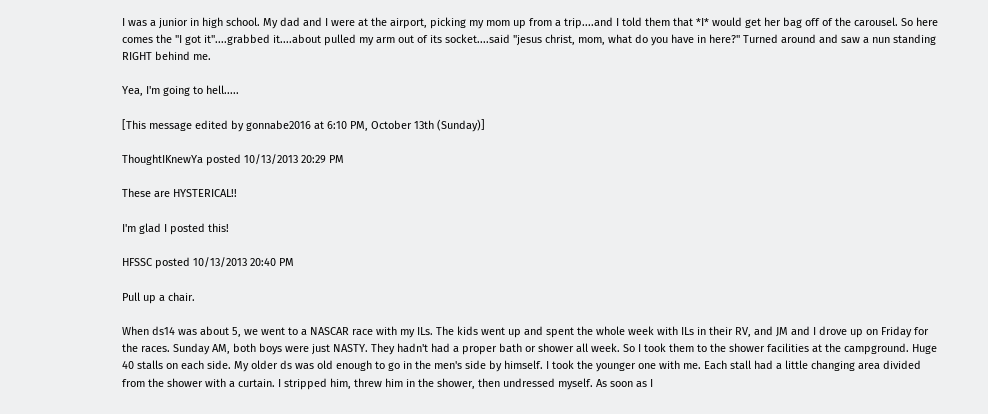I was a junior in high school. My dad and I were at the airport, picking my mom up from a trip....and I told them that *I* would get her bag off of the carousel. So here comes the "I got it"....grabbed it....about pulled my arm out of its socket....said "jesus christ, mom, what do you have in here?" Turned around and saw a nun standing RIGHT behind me.

Yea, I'm going to hell.....

[This message edited by gonnabe2016 at 6:10 PM, October 13th (Sunday)]

ThoughtIKnewYa posted 10/13/2013 20:29 PM

These are HYSTERICAL!!

I'm glad I posted this!

HFSSC posted 10/13/2013 20:40 PM

Pull up a chair.

When ds14 was about 5, we went to a NASCAR race with my ILs. The kids went up and spent the whole week with ILs in their RV, and JM and I drove up on Friday for the races. Sunday AM, both boys were just NASTY. They hadn't had a proper bath or shower all week. So I took them to the shower facilities at the campground. Huge 40 stalls on each side. My older ds was old enough to go in the men's side by himself. I took the younger one with me. Each stall had a little changing area divided from the shower with a curtain. I stripped him, threw him in the shower, then undressed myself. As soon as I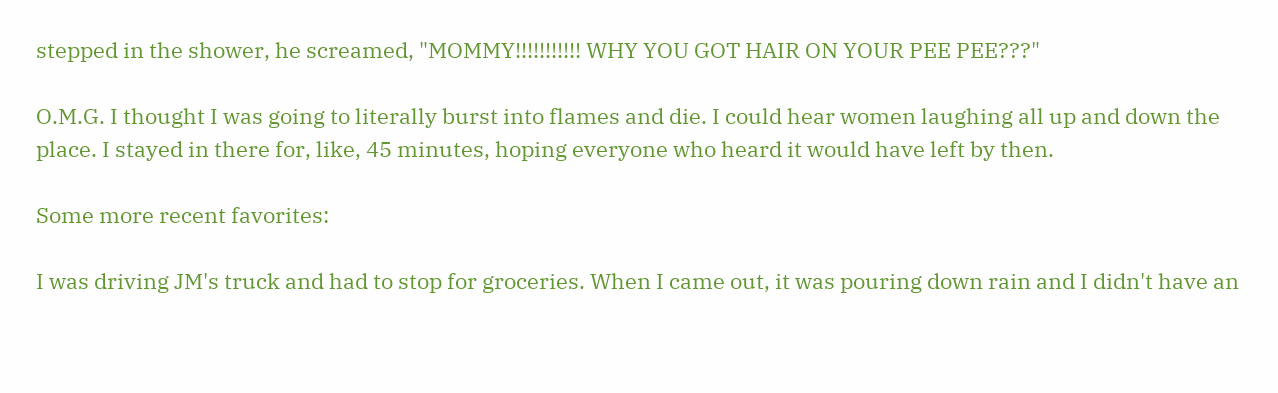stepped in the shower, he screamed, "MOMMY!!!!!!!!!!! WHY YOU GOT HAIR ON YOUR PEE PEE???"

O.M.G. I thought I was going to literally burst into flames and die. I could hear women laughing all up and down the place. I stayed in there for, like, 45 minutes, hoping everyone who heard it would have left by then.

Some more recent favorites:

I was driving JM's truck and had to stop for groceries. When I came out, it was pouring down rain and I didn't have an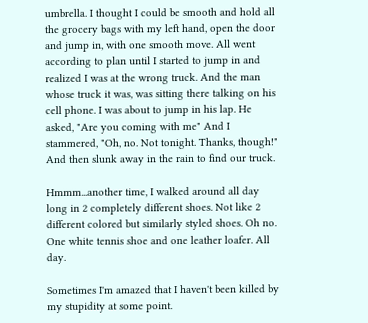umbrella. I thought I could be smooth and hold all the grocery bags with my left hand, open the door and jump in, with one smooth move. All went according to plan until I started to jump in and realized I was at the wrong truck. And the man whose truck it was, was sitting there talking on his cell phone. I was about to jump in his lap. He asked, "Are you coming with me" And I stammered, "Oh, no. Not tonight. Thanks, though!" And then slunk away in the rain to find our truck.

Hmmm...another time, I walked around all day long in 2 completely different shoes. Not like 2 different colored but similarly styled shoes. Oh no. One white tennis shoe and one leather loafer. All day.

Sometimes I'm amazed that I haven't been killed by my stupidity at some point.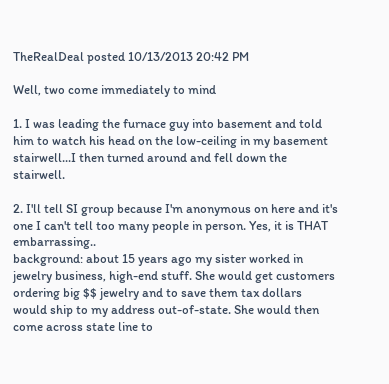TheRealDeal posted 10/13/2013 20:42 PM

Well, two come immediately to mind

1. I was leading the furnace guy into basement and told him to watch his head on the low-ceiling in my basement stairwell...I then turned around and fell down the stairwell.

2. I'll tell SI group because I'm anonymous on here and it's one I can't tell too many people in person. Yes, it is THAT embarrassing..
background: about 15 years ago my sister worked in jewelry business, high-end stuff. She would get customers ordering big $$ jewelry and to save them tax dollars would ship to my address out-of-state. She would then come across state line to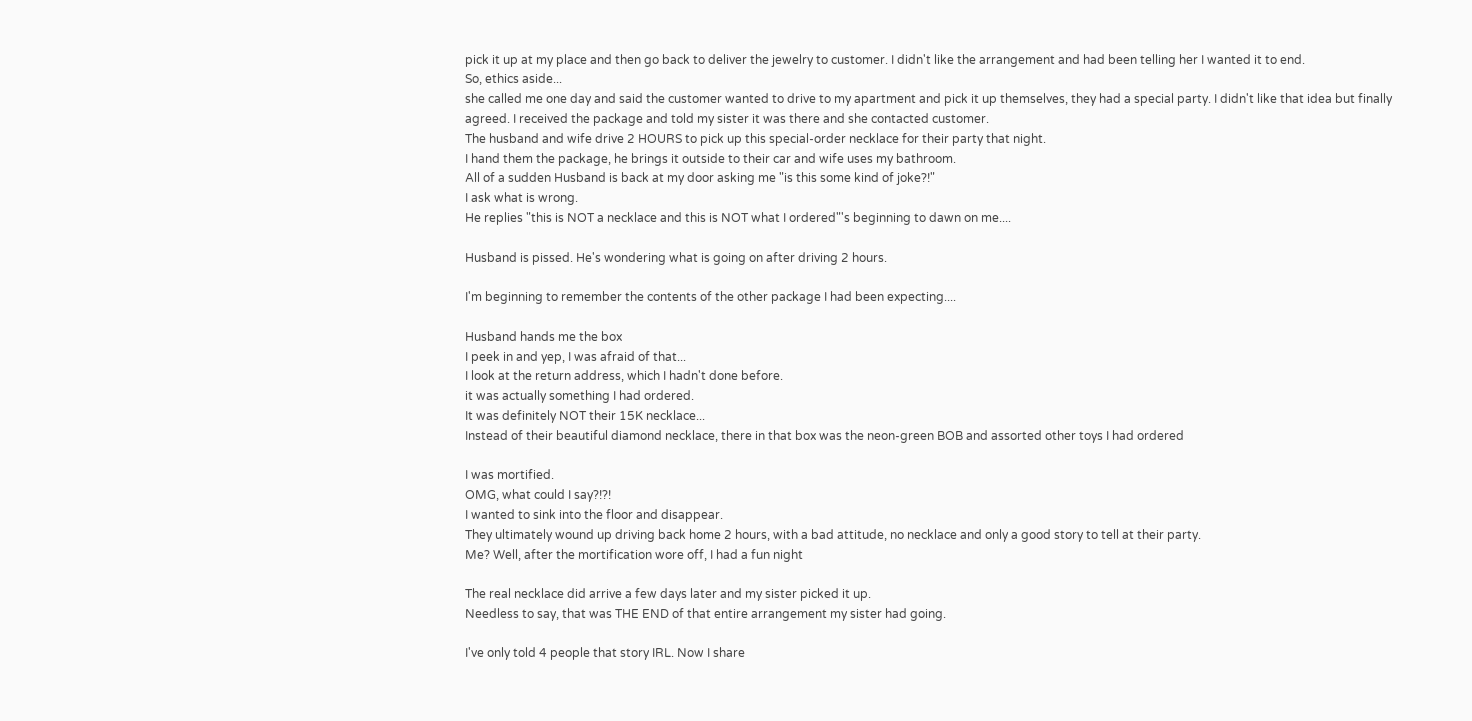pick it up at my place and then go back to deliver the jewelry to customer. I didn't like the arrangement and had been telling her I wanted it to end.
So, ethics aside...
she called me one day and said the customer wanted to drive to my apartment and pick it up themselves, they had a special party. I didn't like that idea but finally agreed. I received the package and told my sister it was there and she contacted customer.
The husband and wife drive 2 HOURS to pick up this special-order necklace for their party that night.
I hand them the package, he brings it outside to their car and wife uses my bathroom.
All of a sudden Husband is back at my door asking me "is this some kind of joke?!"
I ask what is wrong.
He replies "this is NOT a necklace and this is NOT what I ordered"'s beginning to dawn on me....

Husband is pissed. He's wondering what is going on after driving 2 hours.

I'm beginning to remember the contents of the other package I had been expecting....

Husband hands me the box
I peek in and yep, I was afraid of that...
I look at the return address, which I hadn't done before.
it was actually something I had ordered.
It was definitely NOT their 15K necklace...
Instead of their beautiful diamond necklace, there in that box was the neon-green BOB and assorted other toys I had ordered

I was mortified.
OMG, what could I say?!?!
I wanted to sink into the floor and disappear.
They ultimately wound up driving back home 2 hours, with a bad attitude, no necklace and only a good story to tell at their party.
Me? Well, after the mortification wore off, I had a fun night

The real necklace did arrive a few days later and my sister picked it up.
Needless to say, that was THE END of that entire arrangement my sister had going.

I've only told 4 people that story IRL. Now I share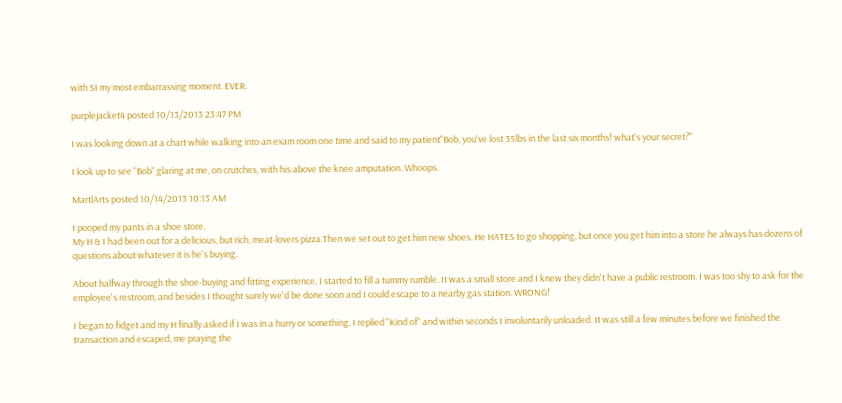with SI my most embarrassing moment. EVER.

purplejacket4 posted 10/13/2013 23:47 PM

I was looking down at a chart while walking into an exam room one time and said to my patient"Bob, you've lost 35lbs in the last six months! what's your secret?"

I look up to see "Bob" glaring at me, on crutches, with his above the knee amputation. Whoops.

MartlArts posted 10/14/2013 10:13 AM

I pooped my pants in a shoe store.
My H & I had been out for a delicious, but rich, meat-lovers pizza.Then we set out to get him new shoes. He HATES to go shopping, but once you get him into a store he always has dozens of questions about whatever it is he's buying.

About halfway through the shoe-buying and fitting experience, I started to fill a tummy rumble. It was a small store and I knew they didn't have a public restroom. I was too shy to ask for the employee's restroom, and besides I thought surely we'd be done soon and I could escape to a nearby gas station. WRONG!

I began to fidget and my H finally asked if I was in a hurry or something. I replied "Kind of" and within seconds I involuntarily unloaded. It was still a few minutes before we finished the transaction and escaped, me praying the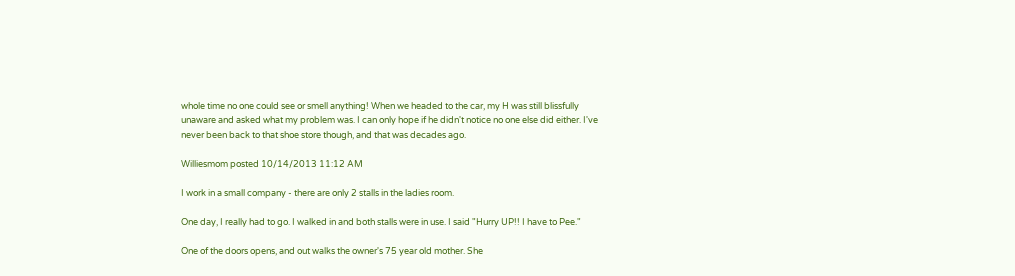whole time no one could see or smell anything! When we headed to the car, my H was still blissfully unaware and asked what my problem was. I can only hope if he didn't notice no one else did either. I've never been back to that shoe store though, and that was decades ago.

Williesmom posted 10/14/2013 11:12 AM

I work in a small company - there are only 2 stalls in the ladies room.

One day, I really had to go. I walked in and both stalls were in use. I said "Hurry UP!! I have to Pee."

One of the doors opens, and out walks the owner's 75 year old mother. She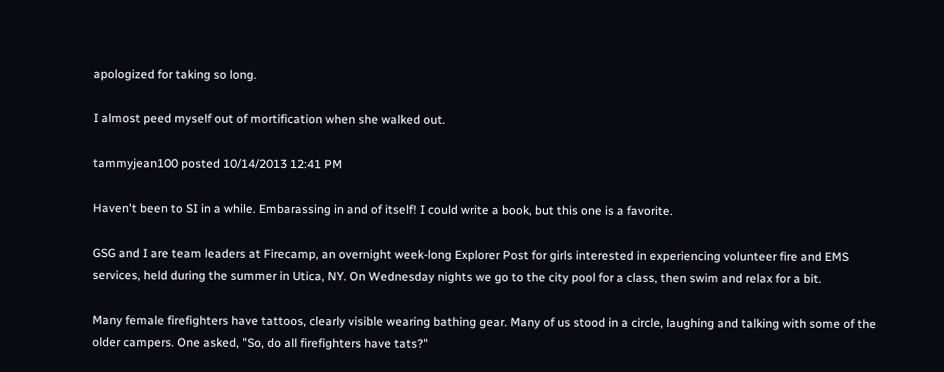apologized for taking so long.

I almost peed myself out of mortification when she walked out.

tammyjean100 posted 10/14/2013 12:41 PM

Haven't been to SI in a while. Embarassing in and of itself! I could write a book, but this one is a favorite.

GSG and I are team leaders at Firecamp, an overnight week-long Explorer Post for girls interested in experiencing volunteer fire and EMS services, held during the summer in Utica, NY. On Wednesday nights we go to the city pool for a class, then swim and relax for a bit.

Many female firefighters have tattoos, clearly visible wearing bathing gear. Many of us stood in a circle, laughing and talking with some of the older campers. One asked, "So, do all firefighters have tats?"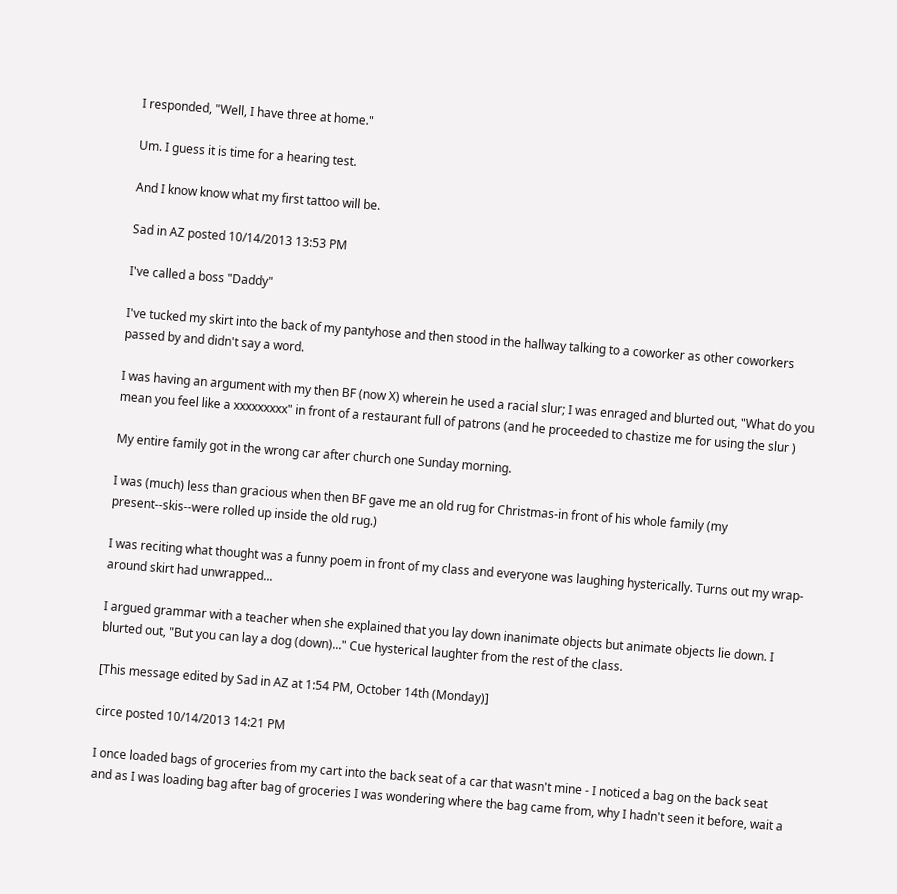I responded, "Well, I have three at home."

Um. I guess it is time for a hearing test.

And I know know what my first tattoo will be.

Sad in AZ posted 10/14/2013 13:53 PM

I've called a boss "Daddy"

I've tucked my skirt into the back of my pantyhose and then stood in the hallway talking to a coworker as other coworkers passed by and didn't say a word.

I was having an argument with my then BF (now X) wherein he used a racial slur; I was enraged and blurted out, "What do you mean you feel like a xxxxxxxxx" in front of a restaurant full of patrons (and he proceeded to chastize me for using the slur )

My entire family got in the wrong car after church one Sunday morning.

I was (much) less than gracious when then BF gave me an old rug for Christmas-in front of his whole family (my present--skis--were rolled up inside the old rug.)

I was reciting what thought was a funny poem in front of my class and everyone was laughing hysterically. Turns out my wrap-around skirt had unwrapped...

I argued grammar with a teacher when she explained that you lay down inanimate objects but animate objects lie down. I blurted out, "But you can lay a dog (down)..." Cue hysterical laughter from the rest of the class.

[This message edited by Sad in AZ at 1:54 PM, October 14th (Monday)]

circe posted 10/14/2013 14:21 PM

I once loaded bags of groceries from my cart into the back seat of a car that wasn't mine - I noticed a bag on the back seat and as I was loading bag after bag of groceries I was wondering where the bag came from, why I hadn't seen it before, wait a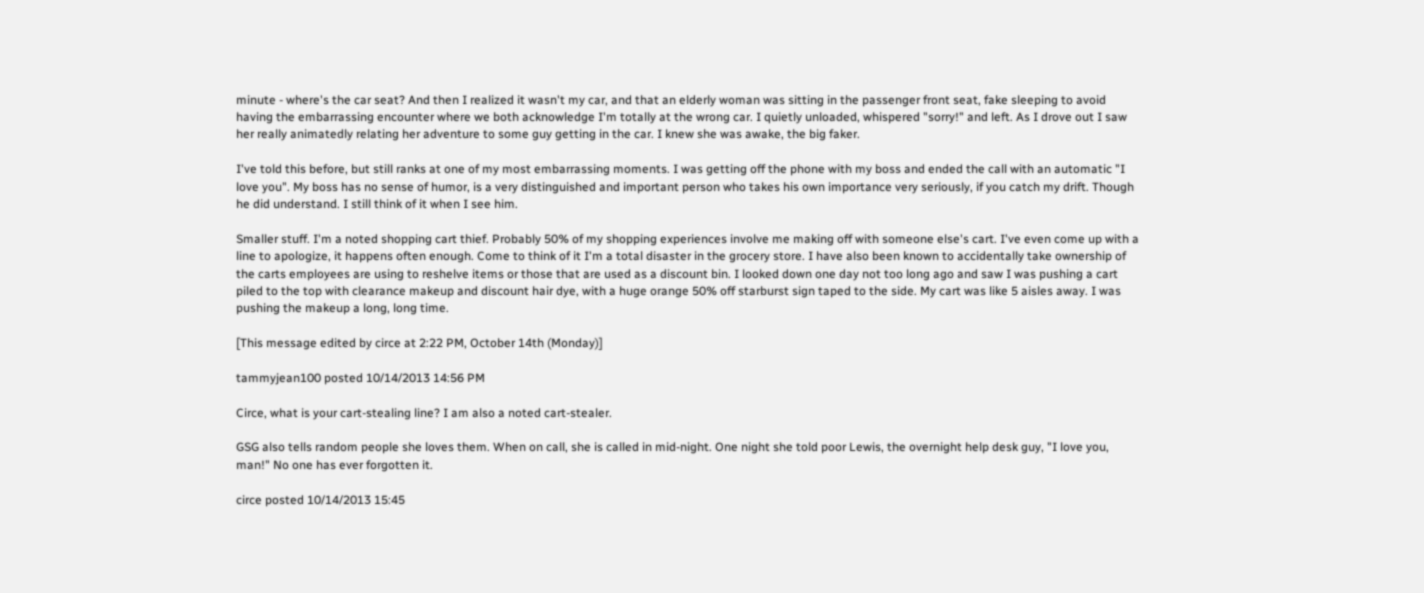minute - where's the car seat? And then I realized it wasn't my car, and that an elderly woman was sitting in the passenger front seat, fake sleeping to avoid having the embarrassing encounter where we both acknowledge I'm totally at the wrong car. I quietly unloaded, whispered "sorry!" and left. As I drove out I saw her really animatedly relating her adventure to some guy getting in the car. I knew she was awake, the big faker.

I've told this before, but still ranks at one of my most embarrassing moments. I was getting off the phone with my boss and ended the call with an automatic "I love you". My boss has no sense of humor, is a very distinguished and important person who takes his own importance very seriously, if you catch my drift. Though he did understand. I still think of it when I see him.

Smaller stuff. I'm a noted shopping cart thief. Probably 50% of my shopping experiences involve me making off with someone else's cart. I've even come up with a line to apologize, it happens often enough. Come to think of it I'm a total disaster in the grocery store. I have also been known to accidentally take ownership of the carts employees are using to reshelve items or those that are used as a discount bin. I looked down one day not too long ago and saw I was pushing a cart piled to the top with clearance makeup and discount hair dye, with a huge orange 50% off starburst sign taped to the side. My cart was like 5 aisles away. I was pushing the makeup a long, long time.

[This message edited by circe at 2:22 PM, October 14th (Monday)]

tammyjean100 posted 10/14/2013 14:56 PM

Circe, what is your cart-stealing line? I am also a noted cart-stealer.

GSG also tells random people she loves them. When on call, she is called in mid-night. One night she told poor Lewis, the overnight help desk guy, "I love you, man!" No one has ever forgotten it.

circe posted 10/14/2013 15:45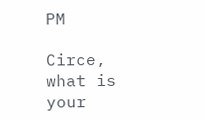PM

Circe, what is your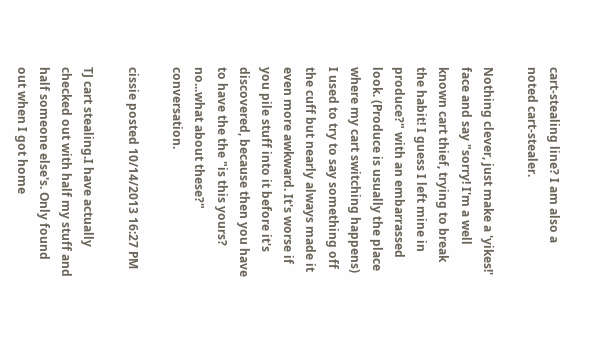cart-stealing line? I am also a noted cart-stealer.

Nothing clever, just make a 'yikes!' face and say "sorry! I'm a well known cart thief, trying to break the habit! I guess I left mine in produce?" with an embarrassed look. (Produce is usually the place where my cart switching happens) I used to try to say something off the cuff but nearly always made it even more awkward. It's worse if you pile stuff into it before it's discovered, because then you have to have the the "is this yours? no...what about these?" conversation.

cissie posted 10/14/2013 16:27 PM

TJ cart stealing.I have actually checked out with half my stuff and half someone else's. Only found out when I got home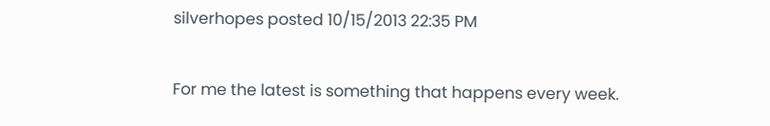silverhopes posted 10/15/2013 22:35 PM

For me the latest is something that happens every week.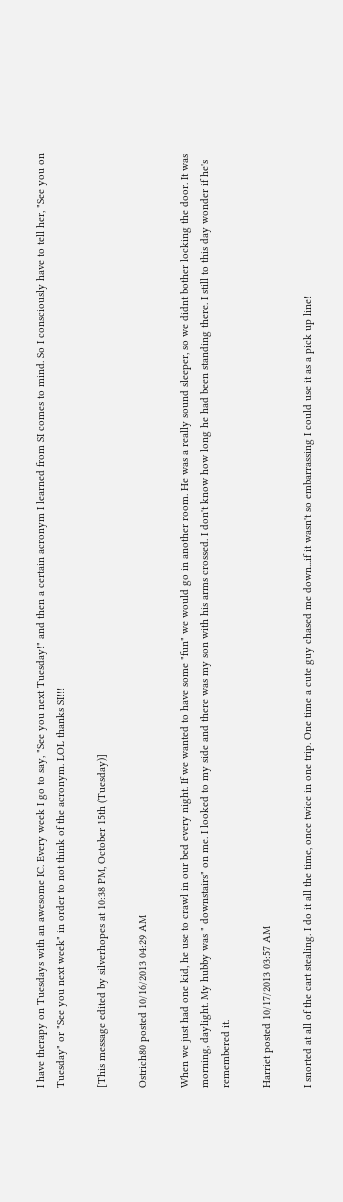I have therapy on Tuesdays with an awesome IC. Every week I go to say, "See you next Tuesday!" and then a certain acronym I learned from SI comes to mind. So I consciously have to tell her, "See you on Tuesday" or "See you next week" in order to not think of the acronym. LOL thanks SI!!!

[This message edited by silverhopes at 10:38 PM, October 15th (Tuesday)]

Ostrich80 posted 10/16/2013 04:29 AM

When we just had one kid, he use to crawl in our bed every night. If we wanted to have some "fun" we would go in another room. He was a really sound sleeper, so we didnt bother locking the door. It was morning, daylight. My hubby was " downstairs" on me. I looked to my side and there was my son with his arms crossed. I don't know how long he had been standing there. I still to this day wonder if he's remembered it.

Harriet posted 10/17/2013 03:57 AM

I snorted at all of the cart stealing. I do it all the time, once twice in one trip. One time a cute guy chased me down...if it wasn't so embarrassing I could use it as a pick up line!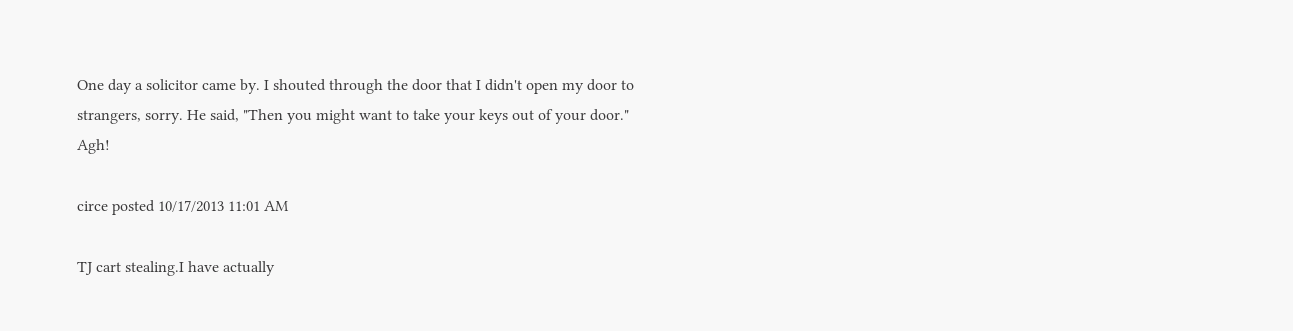One day a solicitor came by. I shouted through the door that I didn't open my door to strangers, sorry. He said, "Then you might want to take your keys out of your door." Agh!

circe posted 10/17/2013 11:01 AM

TJ cart stealing.I have actually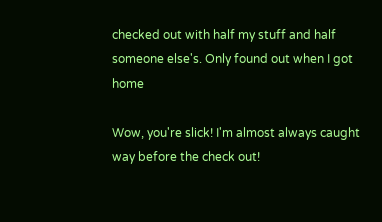checked out with half my stuff and half someone else's. Only found out when I got home

Wow, you're slick! I'm almost always caught way before the check out!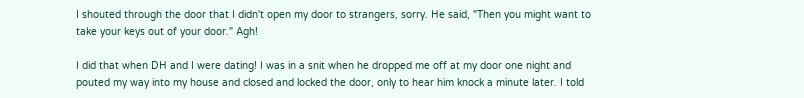I shouted through the door that I didn't open my door to strangers, sorry. He said, "Then you might want to take your keys out of your door." Agh!

I did that when DH and I were dating! I was in a snit when he dropped me off at my door one night and pouted my way into my house and closed and locked the door, only to hear him knock a minute later. I told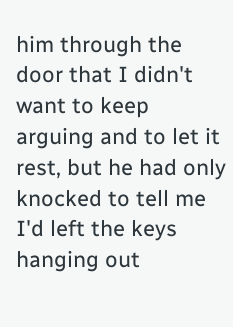him through the door that I didn't want to keep arguing and to let it rest, but he had only knocked to tell me I'd left the keys hanging out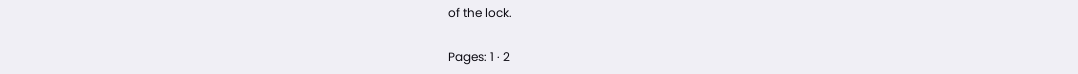of the lock.

Pages: 1 · 2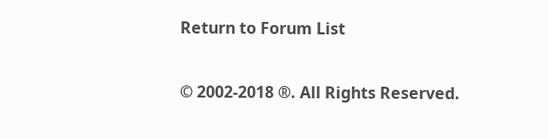Return to Forum List

© 2002-2018 ®. All Rights Reserved.